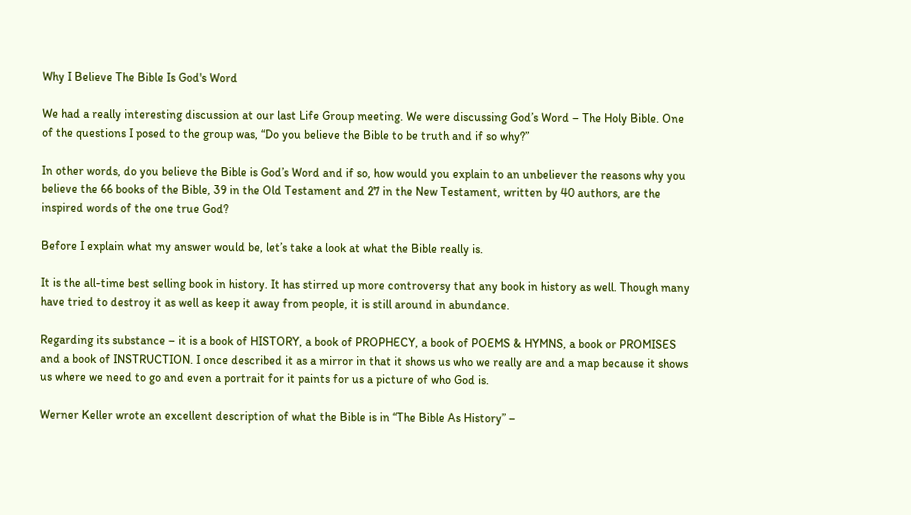Why I Believe The Bible Is God's Word

We had a really interesting discussion at our last Life Group meeting. We were discussing God’s Word – The Holy Bible. One of the questions I posed to the group was, “Do you believe the Bible to be truth and if so why?”

In other words, do you believe the Bible is God’s Word and if so, how would you explain to an unbeliever the reasons why you believe the 66 books of the Bible, 39 in the Old Testament and 27 in the New Testament, written by 40 authors, are the inspired words of the one true God?

Before I explain what my answer would be, let’s take a look at what the Bible really is.

It is the all-time best selling book in history. It has stirred up more controversy that any book in history as well. Though many have tried to destroy it as well as keep it away from people, it is still around in abundance.

Regarding its substance – it is a book of HISTORY, a book of PROPHECY, a book of POEMS & HYMNS, a book or PROMISES and a book of INSTRUCTION. I once described it as a mirror in that it shows us who we really are and a map because it shows us where we need to go and even a portrait for it paints for us a picture of who God is.

Werner Keller wrote an excellent description of what the Bible is in “The Bible As History” –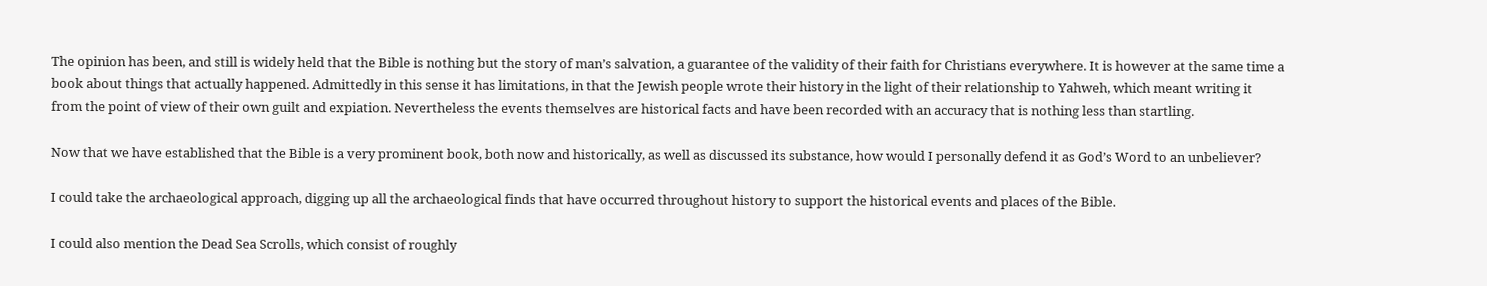The opinion has been, and still is widely held that the Bible is nothing but the story of man’s salvation, a guarantee of the validity of their faith for Christians everywhere. It is however at the same time a book about things that actually happened. Admittedly in this sense it has limitations, in that the Jewish people wrote their history in the light of their relationship to Yahweh, which meant writing it from the point of view of their own guilt and expiation. Nevertheless the events themselves are historical facts and have been recorded with an accuracy that is nothing less than startling.

Now that we have established that the Bible is a very prominent book, both now and historically, as well as discussed its substance, how would I personally defend it as God’s Word to an unbeliever?

I could take the archaeological approach, digging up all the archaeological finds that have occurred throughout history to support the historical events and places of the Bible.

I could also mention the Dead Sea Scrolls, which consist of roughly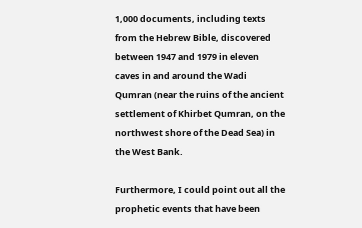1,000 documents, including texts from the Hebrew Bible, discovered between 1947 and 1979 in eleven caves in and around the Wadi Qumran (near the ruins of the ancient settlement of Khirbet Qumran, on the northwest shore of the Dead Sea) in the West Bank.

Furthermore, I could point out all the prophetic events that have been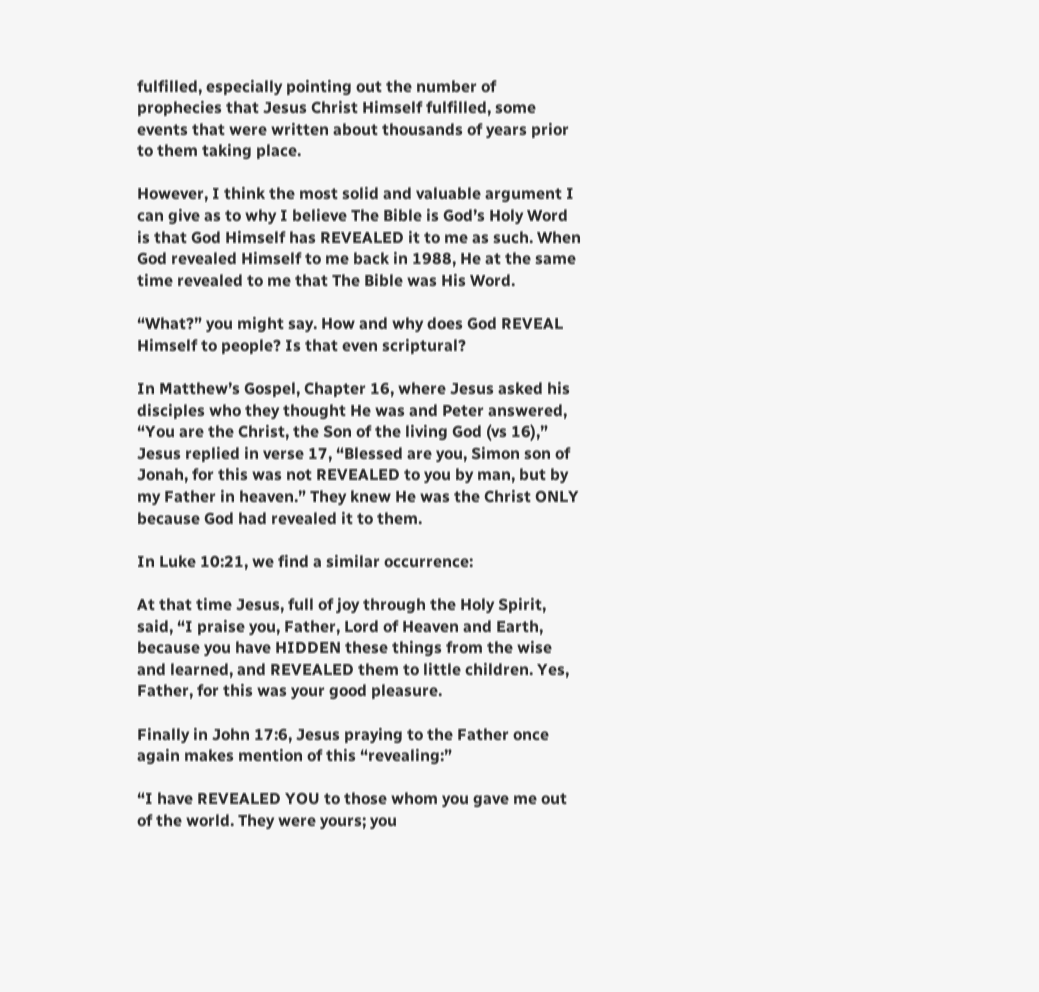fulfilled, especially pointing out the number of prophecies that Jesus Christ Himself fulfilled, some events that were written about thousands of years prior to them taking place.

However, I think the most solid and valuable argument I can give as to why I believe The Bible is God’s Holy Word is that God Himself has REVEALED it to me as such. When God revealed Himself to me back in 1988, He at the same time revealed to me that The Bible was His Word.

“What?” you might say. How and why does God REVEAL Himself to people? Is that even scriptural?

In Matthew’s Gospel, Chapter 16, where Jesus asked his disciples who they thought He was and Peter answered, “You are the Christ, the Son of the living God (vs 16),” Jesus replied in verse 17, “Blessed are you, Simon son of Jonah, for this was not REVEALED to you by man, but by my Father in heaven.” They knew He was the Christ ONLY because God had revealed it to them.

In Luke 10:21, we find a similar occurrence:

At that time Jesus, full of joy through the Holy Spirit, said, “I praise you, Father, Lord of Heaven and Earth, because you have HIDDEN these things from the wise and learned, and REVEALED them to little children. Yes, Father, for this was your good pleasure.

Finally in John 17:6, Jesus praying to the Father once again makes mention of this “revealing:”

“I have REVEALED YOU to those whom you gave me out of the world. They were yours; you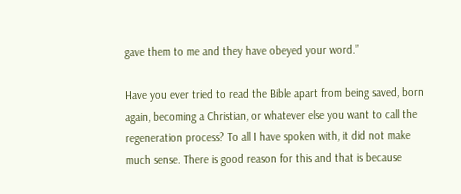gave them to me and they have obeyed your word.”

Have you ever tried to read the Bible apart from being saved, born again, becoming a Christian, or whatever else you want to call the regeneration process? To all I have spoken with, it did not make much sense. There is good reason for this and that is because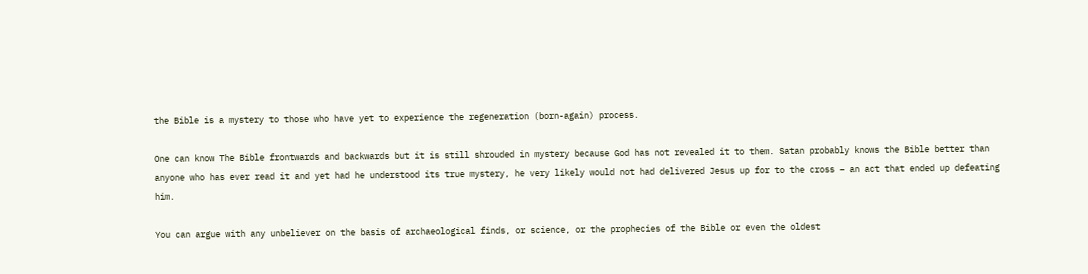the Bible is a mystery to those who have yet to experience the regeneration (born-again) process.

One can know The Bible frontwards and backwards but it is still shrouded in mystery because God has not revealed it to them. Satan probably knows the Bible better than anyone who has ever read it and yet had he understood its true mystery, he very likely would not had delivered Jesus up for to the cross – an act that ended up defeating him.

You can argue with any unbeliever on the basis of archaeological finds, or science, or the prophecies of the Bible or even the oldest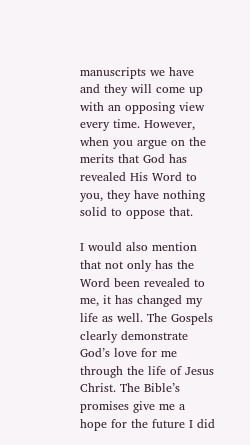manuscripts we have and they will come up with an opposing view every time. However, when you argue on the merits that God has revealed His Word to you, they have nothing solid to oppose that.

I would also mention that not only has the Word been revealed to me, it has changed my life as well. The Gospels clearly demonstrate God’s love for me through the life of Jesus Christ. The Bible’s promises give me a hope for the future I did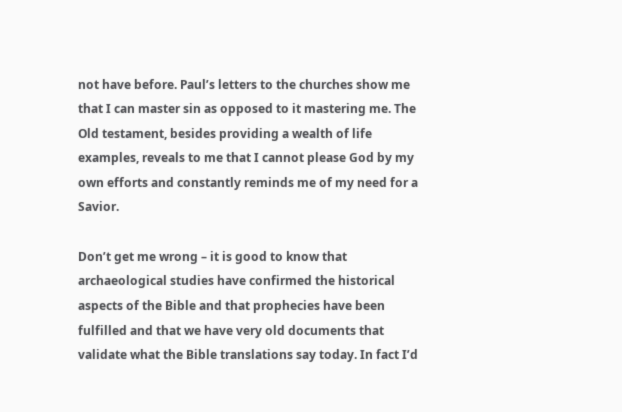not have before. Paul’s letters to the churches show me that I can master sin as opposed to it mastering me. The Old testament, besides providing a wealth of life examples, reveals to me that I cannot please God by my own efforts and constantly reminds me of my need for a Savior.

Don’t get me wrong – it is good to know that archaeological studies have confirmed the historical aspects of the Bible and that prophecies have been fulfilled and that we have very old documents that validate what the Bible translations say today. In fact I’d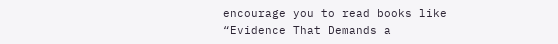encourage you to read books like “Evidence That Demands a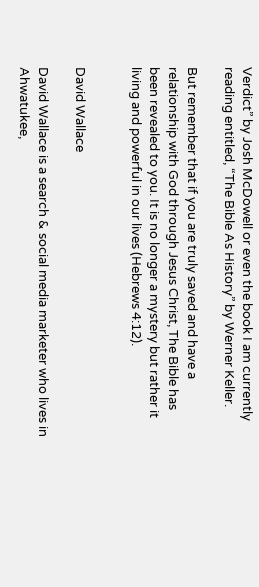Verdict” by Josh McDowell or even the book I am currently reading entitled, “The Bible As History” by Werner Keller.

But remember that if you are truly saved and have a relationship with God through Jesus Christ, The Bible has been revealed to you. It is no longer a mystery but rather it living and powerful in our lives (Hebrews 4:12).


David Wallace

David Wallace is a search & social media marketer who lives in Ahwatukee,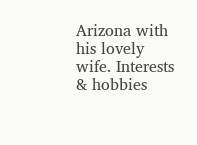Arizona with his lovely wife. Interests & hobbies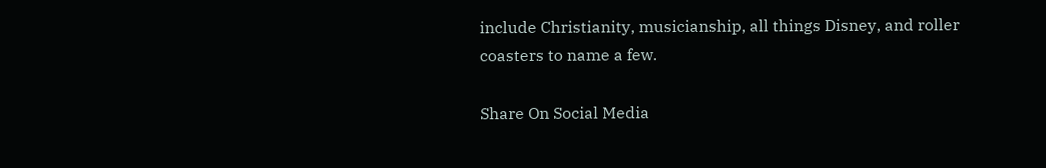include Christianity, musicianship, all things Disney, and roller coasters to name a few.

Share On Social Media